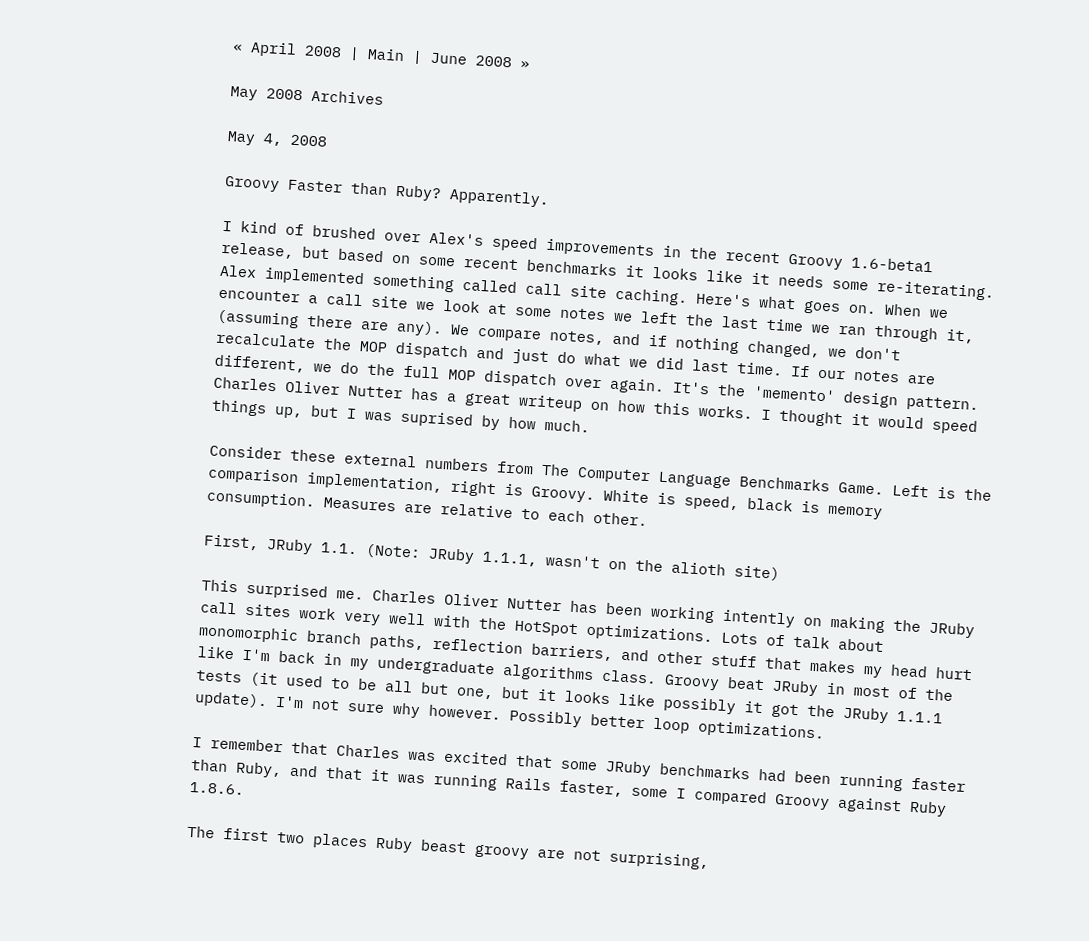« April 2008 | Main | June 2008 »

May 2008 Archives

May 4, 2008

Groovy Faster than Ruby? Apparently.

I kind of brushed over Alex's speed improvements in the recent Groovy 1.6-beta1 release, but based on some recent benchmarks it looks like it needs some re-iterating. Alex implemented something called call site caching. Here's what goes on. When we encounter a call site we look at some notes we left the last time we ran through it, (assuming there are any). We compare notes, and if nothing changed, we don't recalculate the MOP dispatch and just do what we did last time. If our notes are different, we do the full MOP dispatch over again. It's the 'memento' design pattern. Charles Oliver Nutter has a great writeup on how this works. I thought it would speed things up, but I was suprised by how much.

Consider these external numbers from The Computer Language Benchmarks Game. Left is the comparison implementation, right is Groovy. White is speed, black is memory consumption. Measures are relative to each other.

First, JRuby 1.1. (Note: JRuby 1.1.1, wasn't on the alioth site)

This surprised me. Charles Oliver Nutter has been working intently on making the JRuby call sites work very well with the HotSpot optimizations. Lots of talk about monomorphic branch paths, reflection barriers, and other stuff that makes my head hurt like I'm back in my undergraduate algorithms class. Groovy beat JRuby in most of the tests (it used to be all but one, but it looks like possibly it got the JRuby 1.1.1 update). I'm not sure why however. Possibly better loop optimizations.

I remember that Charles was excited that some JRuby benchmarks had been running faster than Ruby, and that it was running Rails faster, some I compared Groovy against Ruby 1.8.6.

The first two places Ruby beast groovy are not surprising,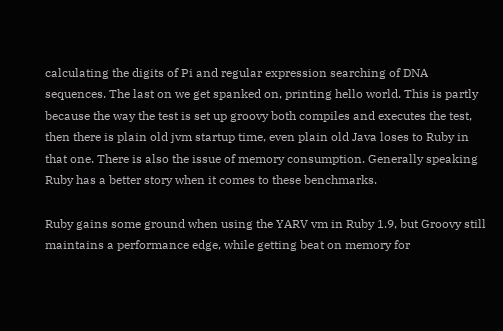calculating the digits of Pi and regular expression searching of DNA sequences. The last on we get spanked on, printing hello world. This is partly because the way the test is set up groovy both compiles and executes the test, then there is plain old jvm startup time, even plain old Java loses to Ruby in that one. There is also the issue of memory consumption. Generally speaking Ruby has a better story when it comes to these benchmarks.

Ruby gains some ground when using the YARV vm in Ruby 1.9, but Groovy still maintains a performance edge, while getting beat on memory for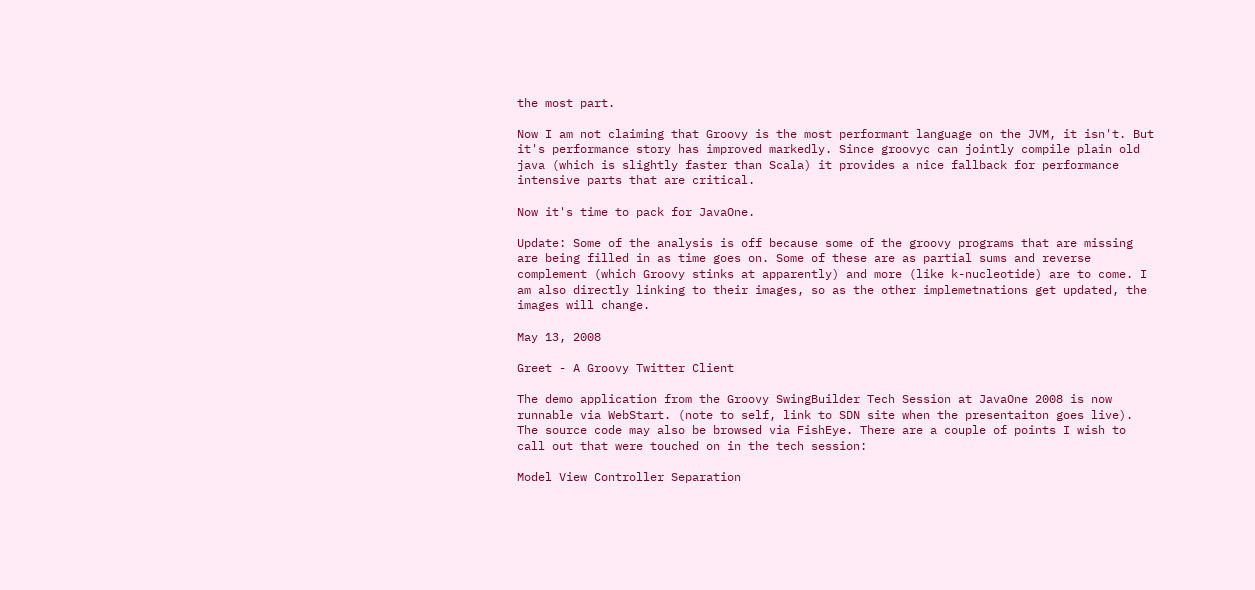the most part.

Now I am not claiming that Groovy is the most performant language on the JVM, it isn't. But it's performance story has improved markedly. Since groovyc can jointly compile plain old java (which is slightly faster than Scala) it provides a nice fallback for performance intensive parts that are critical.

Now it's time to pack for JavaOne.

Update: Some of the analysis is off because some of the groovy programs that are missing are being filled in as time goes on. Some of these are as partial sums and reverse complement (which Groovy stinks at apparently) and more (like k-nucleotide) are to come. I am also directly linking to their images, so as the other implemetnations get updated, the images will change.

May 13, 2008

Greet - A Groovy Twitter Client

The demo application from the Groovy SwingBuilder Tech Session at JavaOne 2008 is now runnable via WebStart. (note to self, link to SDN site when the presentaiton goes live). The source code may also be browsed via FishEye. There are a couple of points I wish to call out that were touched on in the tech session:

Model View Controller Separation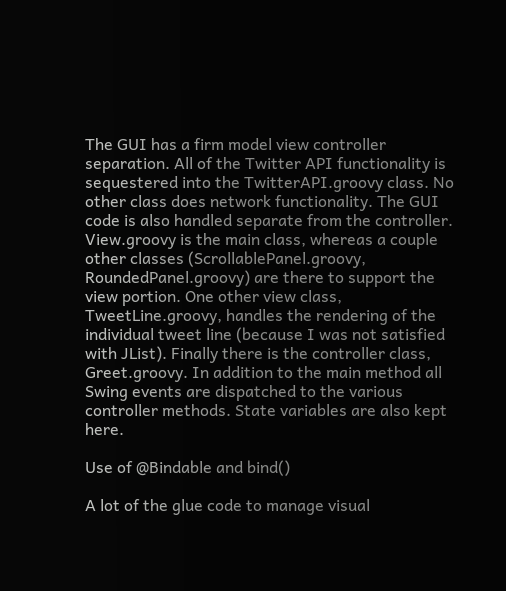The GUI has a firm model view controller separation. All of the Twitter API functionality is sequestered into the TwitterAPI.groovy class. No other class does network functionality. The GUI code is also handled separate from the controller. View.groovy is the main class, whereas a couple other classes (ScrollablePanel.groovy, RoundedPanel.groovy) are there to support the view portion. One other view class, TweetLine.groovy, handles the rendering of the individual tweet line (because I was not satisfied with JList). Finally there is the controller class, Greet.groovy. In addition to the main method all Swing events are dispatched to the various controller methods. State variables are also kept here.

Use of @Bindable and bind()

A lot of the glue code to manage visual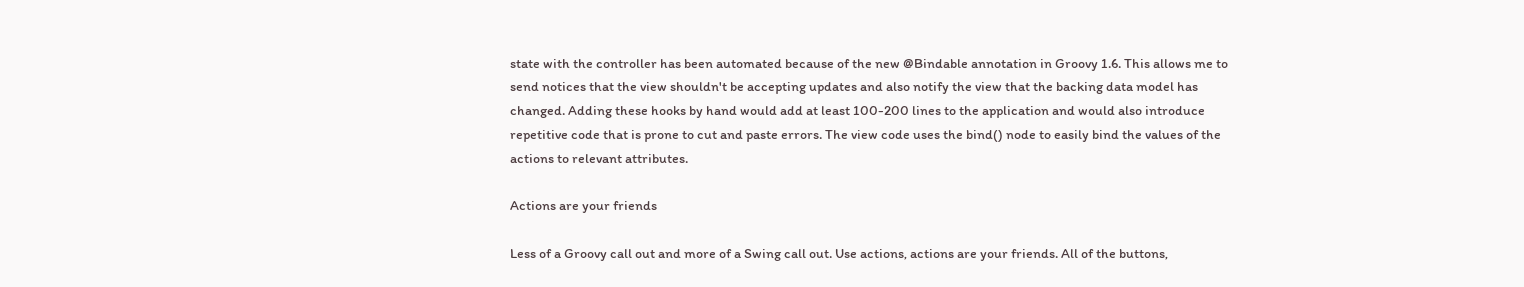state with the controller has been automated because of the new @Bindable annotation in Groovy 1.6. This allows me to send notices that the view shouldn't be accepting updates and also notify the view that the backing data model has changed. Adding these hooks by hand would add at least 100-200 lines to the application and would also introduce repetitive code that is prone to cut and paste errors. The view code uses the bind() node to easily bind the values of the actions to relevant attributes.

Actions are your friends

Less of a Groovy call out and more of a Swing call out. Use actions, actions are your friends. All of the buttons,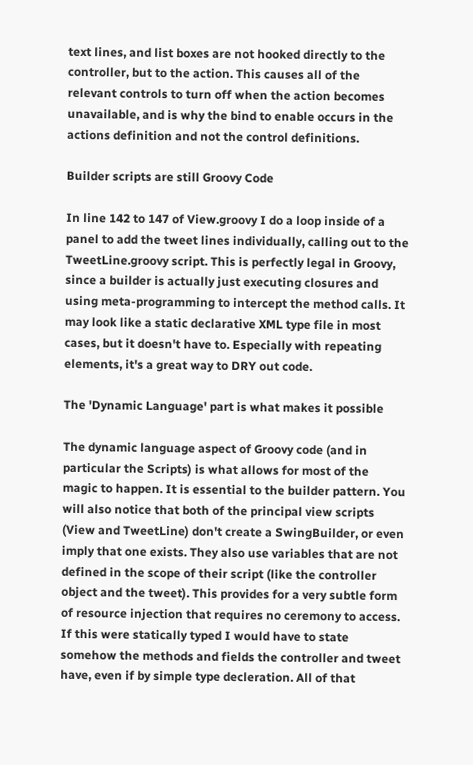text lines, and list boxes are not hooked directly to the controller, but to the action. This causes all of the relevant controls to turn off when the action becomes unavailable, and is why the bind to enable occurs in the actions definition and not the control definitions.

Builder scripts are still Groovy Code

In line 142 to 147 of View.groovy I do a loop inside of a panel to add the tweet lines individually, calling out to the TweetLine.groovy script. This is perfectly legal in Groovy, since a builder is actually just executing closures and using meta-programming to intercept the method calls. It may look like a static declarative XML type file in most cases, but it doesn't have to. Especially with repeating elements, it's a great way to DRY out code.

The 'Dynamic Language' part is what makes it possible

The dynamic language aspect of Groovy code (and in particular the Scripts) is what allows for most of the magic to happen. It is essential to the builder pattern. You will also notice that both of the principal view scripts (View and TweetLine) don't create a SwingBuilder, or even imply that one exists. They also use variables that are not defined in the scope of their script (like the controller object and the tweet). This provides for a very subtle form of resource injection that requires no ceremony to access. If this were statically typed I would have to state somehow the methods and fields the controller and tweet have, even if by simple type decleration. All of that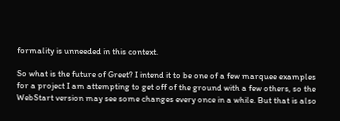formality is unneeded in this context.

So what is the future of Greet? I intend it to be one of a few marquee examples for a project I am attempting to get off of the ground with a few others, so the WebStart version may see some changes every once in a while. But that is also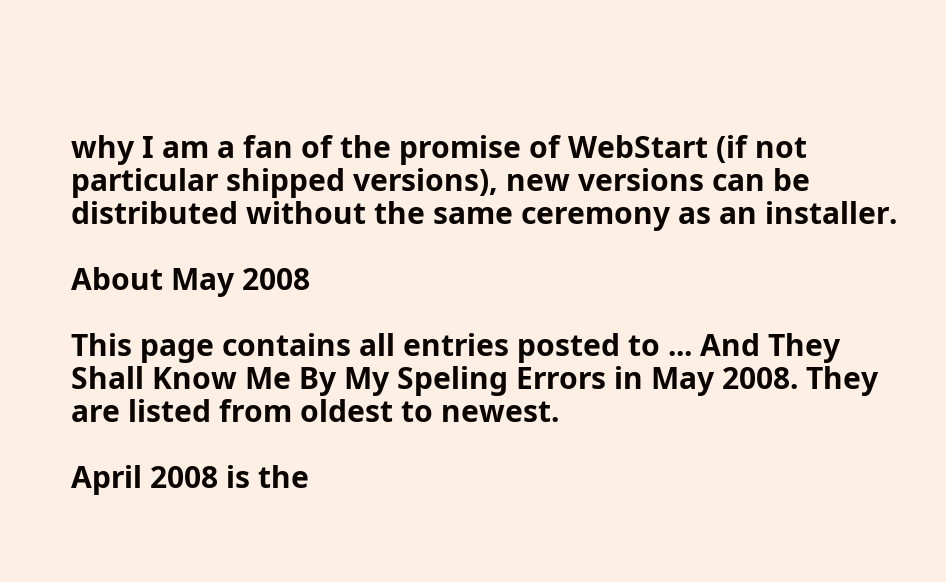why I am a fan of the promise of WebStart (if not particular shipped versions), new versions can be distributed without the same ceremony as an installer.

About May 2008

This page contains all entries posted to ... And They Shall Know Me By My Speling Errors in May 2008. They are listed from oldest to newest.

April 2008 is the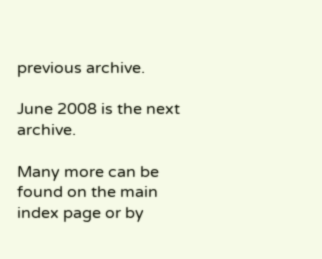previous archive.

June 2008 is the next archive.

Many more can be found on the main index page or by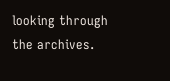looking through the archives.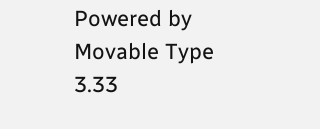Powered by
Movable Type 3.33